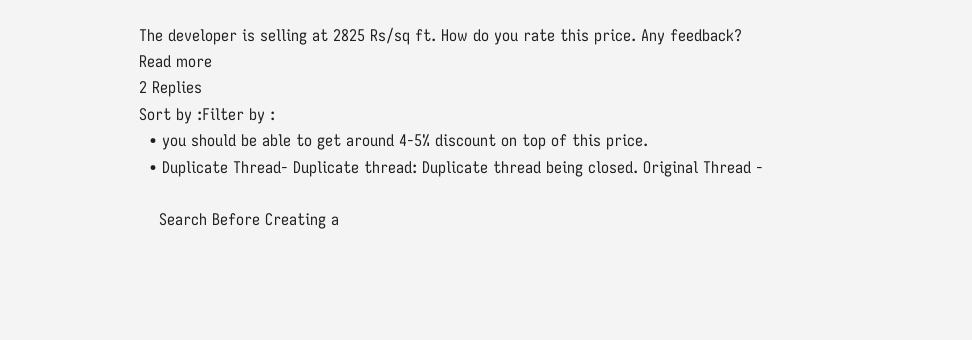The developer is selling at 2825 Rs/sq ft. How do you rate this price. Any feedback?
Read more
2 Replies
Sort by :Filter by :
  • you should be able to get around 4-5% discount on top of this price.
  • Duplicate Thread- Duplicate thread: Duplicate thread being closed. Original Thread -

    Search Before Creating a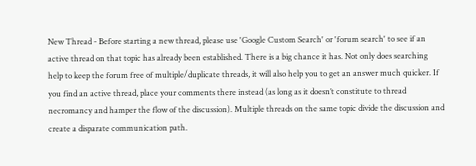New Thread - Before starting a new thread, please use 'Google Custom Search' or 'forum search' to see if an active thread on that topic has already been established. There is a big chance it has. Not only does searching help to keep the forum free of multiple/duplicate threads, it will also help you to get an answer much quicker. If you find an active thread, place your comments there instead (as long as it doesn’t constitute to thread necromancy and hamper the flow of the discussion). Multiple threads on the same topic divide the discussion and create a disparate communication path.